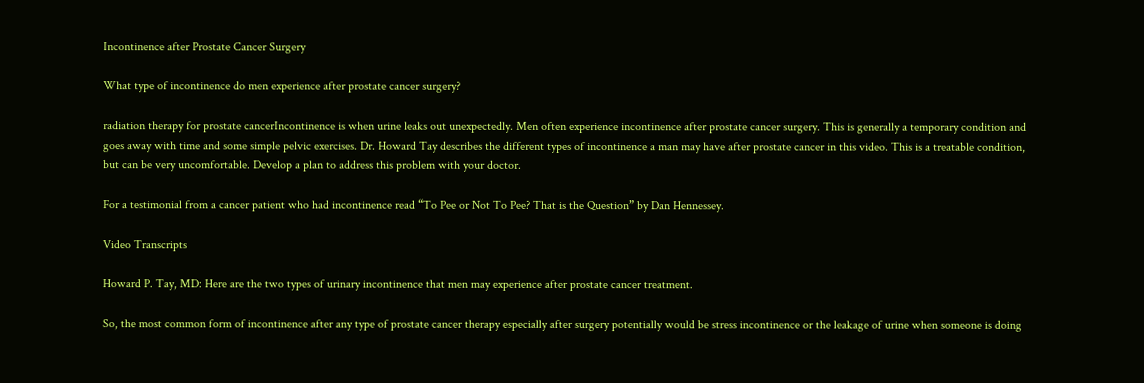Incontinence after Prostate Cancer Surgery

What type of incontinence do men experience after prostate cancer surgery?

radiation therapy for prostate cancerIncontinence is when urine leaks out unexpectedly. Men often experience incontinence after prostate cancer surgery. This is generally a temporary condition and goes away with time and some simple pelvic exercises. Dr. Howard Tay describes the different types of incontinence a man may have after prostate cancer in this video. This is a treatable condition, but can be very uncomfortable. Develop a plan to address this problem with your doctor.

For a testimonial from a cancer patient who had incontinence read “To Pee or Not To Pee? That is the Question” by Dan Hennessey.

Video Transcripts

Howard P. Tay, MD: Here are the two types of urinary incontinence that men may experience after prostate cancer treatment.

So, the most common form of incontinence after any type of prostate cancer therapy especially after surgery potentially would be stress incontinence or the leakage of urine when someone is doing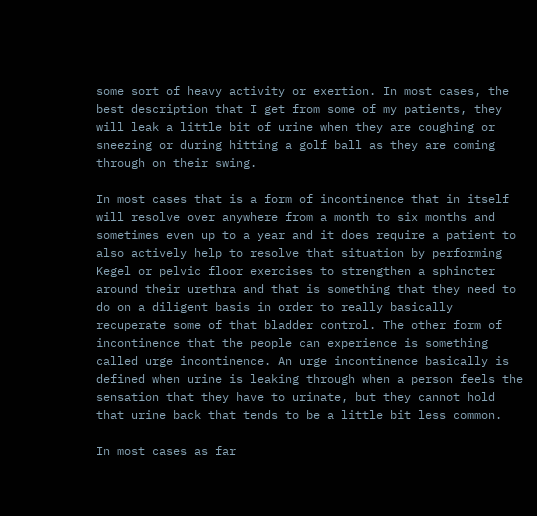some sort of heavy activity or exertion. In most cases, the best description that I get from some of my patients, they will leak a little bit of urine when they are coughing or sneezing or during hitting a golf ball as they are coming through on their swing.

In most cases that is a form of incontinence that in itself will resolve over anywhere from a month to six months and sometimes even up to a year and it does require a patient to also actively help to resolve that situation by performing Kegel or pelvic floor exercises to strengthen a sphincter around their urethra and that is something that they need to do on a diligent basis in order to really basically recuperate some of that bladder control. The other form of incontinence that the people can experience is something called urge incontinence. An urge incontinence basically is defined when urine is leaking through when a person feels the sensation that they have to urinate, but they cannot hold that urine back that tends to be a little bit less common.

In most cases as far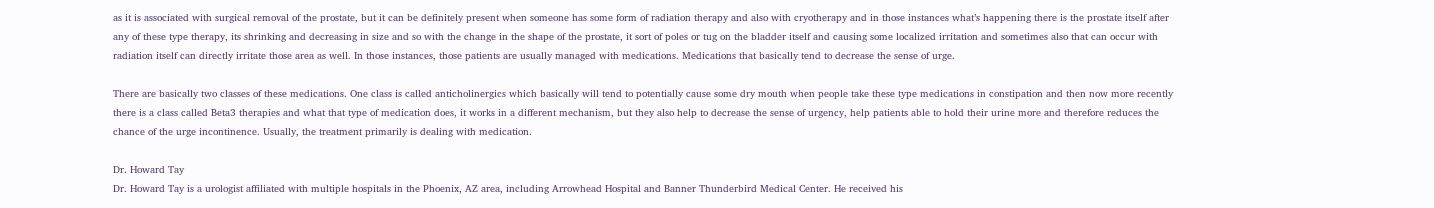as it is associated with surgical removal of the prostate, but it can be definitely present when someone has some form of radiation therapy and also with cryotherapy and in those instances what’s happening there is the prostate itself after any of these type therapy, its shrinking and decreasing in size and so with the change in the shape of the prostate, it sort of poles or tug on the bladder itself and causing some localized irritation and sometimes also that can occur with radiation itself can directly irritate those area as well. In those instances, those patients are usually managed with medications. Medications that basically tend to decrease the sense of urge.

There are basically two classes of these medications. One class is called anticholinergics which basically will tend to potentially cause some dry mouth when people take these type medications in constipation and then now more recently there is a class called Beta3 therapies and what that type of medication does, it works in a different mechanism, but they also help to decrease the sense of urgency, help patients able to hold their urine more and therefore reduces the chance of the urge incontinence. Usually, the treatment primarily is dealing with medication.

Dr. Howard Tay
Dr. Howard Tay is a urologist affiliated with multiple hospitals in the Phoenix, AZ area, including Arrowhead Hospital and Banner Thunderbird Medical Center. He received his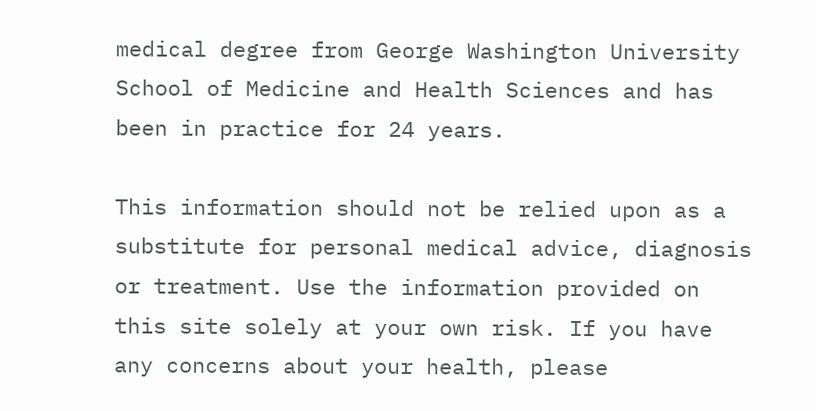medical degree from George Washington University School of Medicine and Health Sciences and has been in practice for 24 years.

This information should not be relied upon as a substitute for personal medical advice, diagnosis or treatment. Use the information provided on this site solely at your own risk. If you have any concerns about your health, please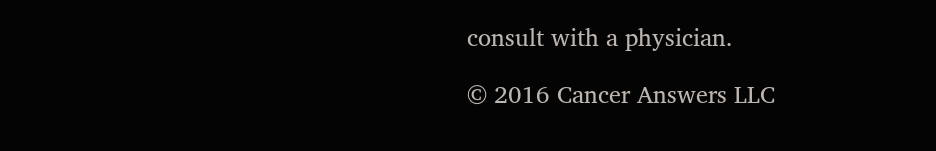consult with a physician.

© 2016 Cancer Answers LLC